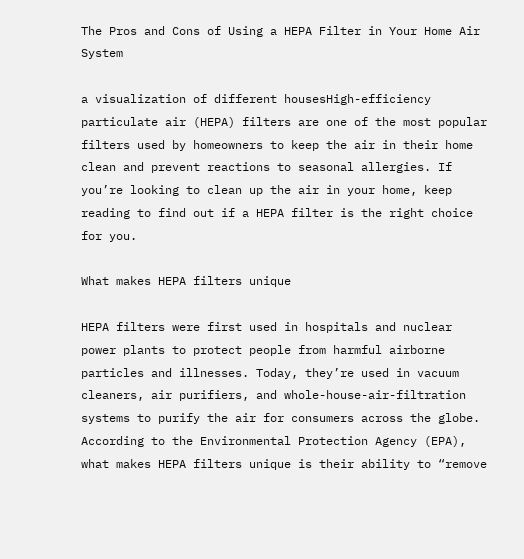The Pros and Cons of Using a HEPA Filter in Your Home Air System

a visualization of different housesHigh-efficiency particulate air (HEPA) filters are one of the most popular filters used by homeowners to keep the air in their home clean and prevent reactions to seasonal allergies. If you’re looking to clean up the air in your home, keep reading to find out if a HEPA filter is the right choice for you.

What makes HEPA filters unique

HEPA filters were first used in hospitals and nuclear power plants to protect people from harmful airborne particles and illnesses. Today, they’re used in vacuum cleaners, air purifiers, and whole-house-air-filtration systems to purify the air for consumers across the globe. According to the Environmental Protection Agency (EPA), what makes HEPA filters unique is their ability to “remove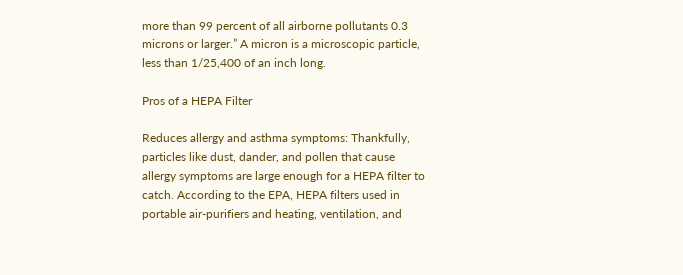more than 99 percent of all airborne pollutants 0.3 microns or larger.” A micron is a microscopic particle, less than 1/25,400 of an inch long.

Pros of a HEPA Filter

Reduces allergy and asthma symptoms: Thankfully, particles like dust, dander, and pollen that cause allergy symptoms are large enough for a HEPA filter to catch. According to the EPA, HEPA filters used in portable air-purifiers and heating, ventilation, and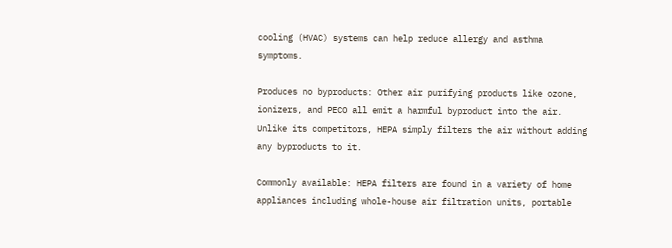cooling (HVAC) systems can help reduce allergy and asthma symptoms.

Produces no byproducts: Other air purifying products like ozone, ionizers, and PECO all emit a harmful byproduct into the air. Unlike its competitors, HEPA simply filters the air without adding any byproducts to it.

Commonly available: HEPA filters are found in a variety of home appliances including whole-house air filtration units, portable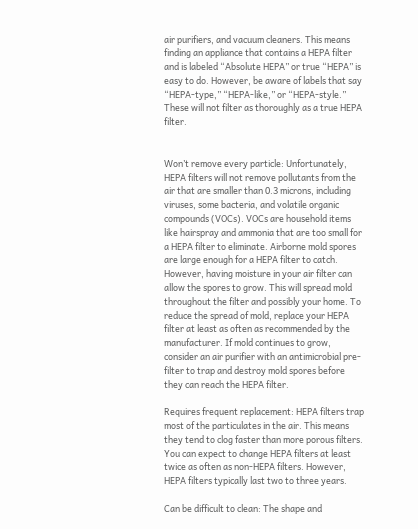air purifiers, and vacuum cleaners. This means finding an appliance that contains a HEPA filter and is labeled “Absolute HEPA” or true “HEPA” is easy to do. However, be aware of labels that say “HEPA-type,” “HEPA-like,” or “HEPA-style.” These will not filter as thoroughly as a true HEPA filter.


Won’t remove every particle: Unfortunately, HEPA filters will not remove pollutants from the air that are smaller than 0.3 microns, including viruses, some bacteria, and volatile organic compounds (VOCs). VOCs are household items like hairspray and ammonia that are too small for a HEPA filter to eliminate. Airborne mold spores are large enough for a HEPA filter to catch. However, having moisture in your air filter can allow the spores to grow. This will spread mold throughout the filter and possibly your home. To reduce the spread of mold, replace your HEPA filter at least as often as recommended by the manufacturer. If mold continues to grow, consider an air purifier with an antimicrobial pre-filter to trap and destroy mold spores before they can reach the HEPA filter.

Requires frequent replacement: HEPA filters trap most of the particulates in the air. This means they tend to clog faster than more porous filters. You can expect to change HEPA filters at least twice as often as non-HEPA filters. However, HEPA filters typically last two to three years.

Can be difficult to clean: The shape and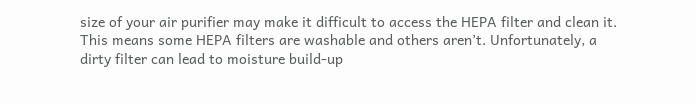size of your air purifier may make it difficult to access the HEPA filter and clean it. This means some HEPA filters are washable and others aren’t. Unfortunately, a dirty filter can lead to moisture build-up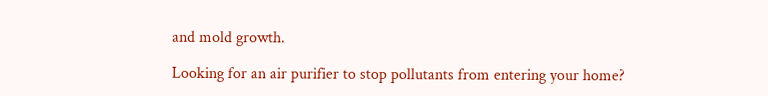and mold growth.

Looking for an air purifier to stop pollutants from entering your home?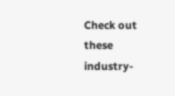Check out these industry-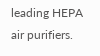leading HEPA air purifiers.